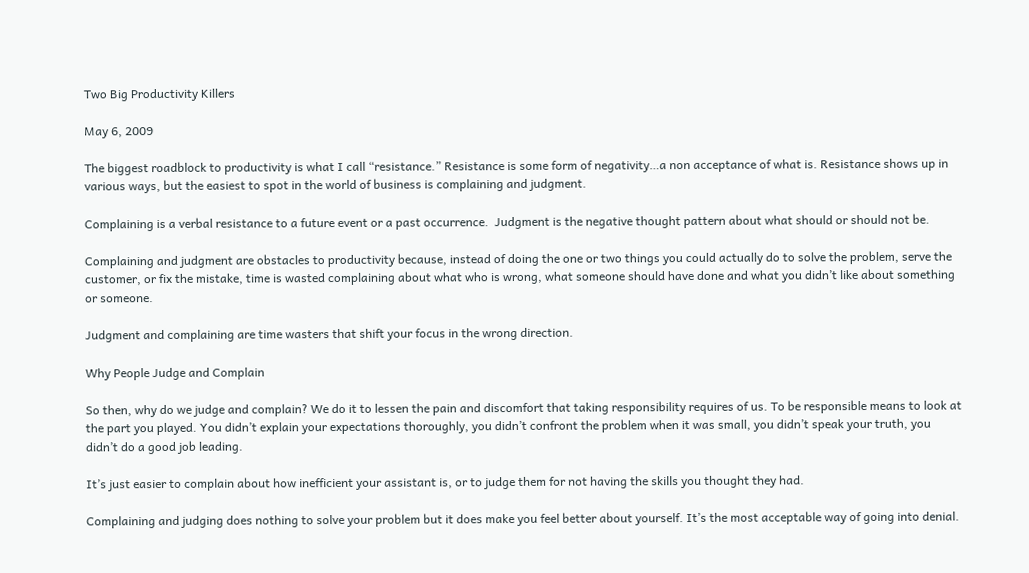Two Big Productivity Killers

May 6, 2009

The biggest roadblock to productivity is what I call “resistance.” Resistance is some form of negativity…a non acceptance of what is. Resistance shows up in various ways, but the easiest to spot in the world of business is complaining and judgment.

Complaining is a verbal resistance to a future event or a past occurrence.  Judgment is the negative thought pattern about what should or should not be.

Complaining and judgment are obstacles to productivity because, instead of doing the one or two things you could actually do to solve the problem, serve the customer, or fix the mistake, time is wasted complaining about what who is wrong, what someone should have done and what you didn’t like about something or someone.

Judgment and complaining are time wasters that shift your focus in the wrong direction.

Why People Judge and Complain

So then, why do we judge and complain? We do it to lessen the pain and discomfort that taking responsibility requires of us. To be responsible means to look at the part you played. You didn’t explain your expectations thoroughly, you didn’t confront the problem when it was small, you didn’t speak your truth, you didn’t do a good job leading.

It’s just easier to complain about how inefficient your assistant is, or to judge them for not having the skills you thought they had.

Complaining and judging does nothing to solve your problem but it does make you feel better about yourself. It’s the most acceptable way of going into denial.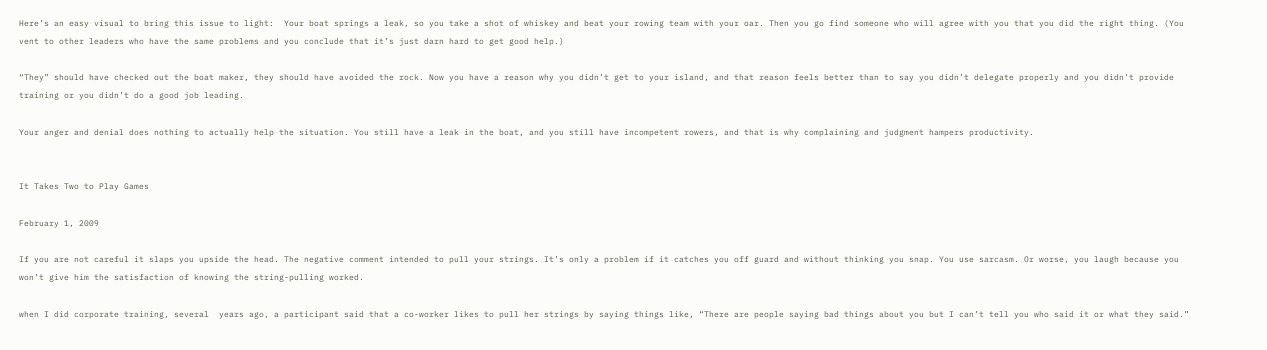Here’s an easy visual to bring this issue to light:  Your boat springs a leak, so you take a shot of whiskey and beat your rowing team with your oar. Then you go find someone who will agree with you that you did the right thing. (You vent to other leaders who have the same problems and you conclude that it’s just darn hard to get good help.)

“They” should have checked out the boat maker, they should have avoided the rock. Now you have a reason why you didn’t get to your island, and that reason feels better than to say you didn’t delegate properly and you didn’t provide training or you didn’t do a good job leading.

Your anger and denial does nothing to actually help the situation. You still have a leak in the boat, and you still have incompetent rowers, and that is why complaining and judgment hampers productivity.


It Takes Two to Play Games

February 1, 2009

If you are not careful it slaps you upside the head. The negative comment intended to pull your strings. It’s only a problem if it catches you off guard and without thinking you snap. You use sarcasm. Or worse, you laugh because you won’t give him the satisfaction of knowing the string-pulling worked.

when I did corporate training, several  years ago, a participant said that a co-worker likes to pull her strings by saying things like, “There are people saying bad things about you but I can’t tell you who said it or what they said.”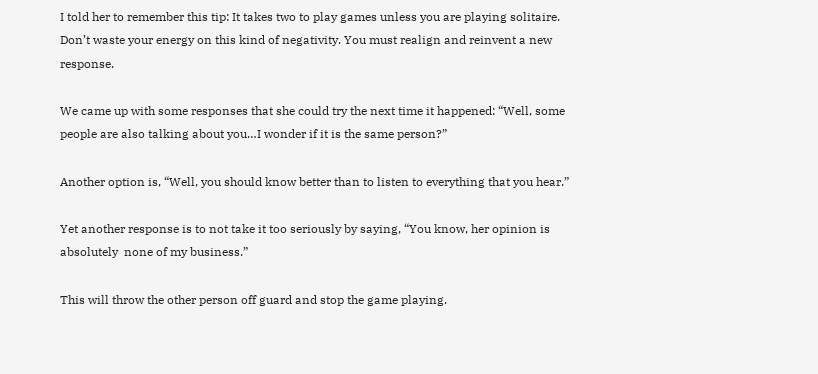I told her to remember this tip: It takes two to play games unless you are playing solitaire. Don’t waste your energy on this kind of negativity. You must realign and reinvent a new response.

We came up with some responses that she could try the next time it happened: “Well, some people are also talking about you…I wonder if it is the same person?”

Another option is, “Well, you should know better than to listen to everything that you hear.”

Yet another response is to not take it too seriously by saying, “You know, her opinion is absolutely  none of my business.”

This will throw the other person off guard and stop the game playing.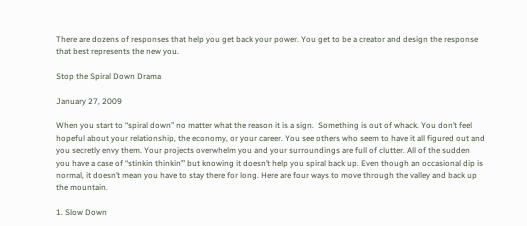There are dozens of responses that help you get back your power. You get to be a creator and design the response that best represents the new you.

Stop the Spiral Down Drama

January 27, 2009

When you start to “spiral down” no matter what the reason it is a sign.  Something is out of whack. You don’t feel hopeful about your relationship, the economy, or your career. You see others who seem to have it all figured out and you secretly envy them. Your projects overwhelm you and your surroundings are full of clutter. All of the sudden you have a case of “stinkin thinkin’” but knowing it doesn’t help you spiral back up. Even though an occasional dip is normal, it doesn’t mean you have to stay there for long. Here are four ways to move through the valley and back up the mountain.

1. Slow Down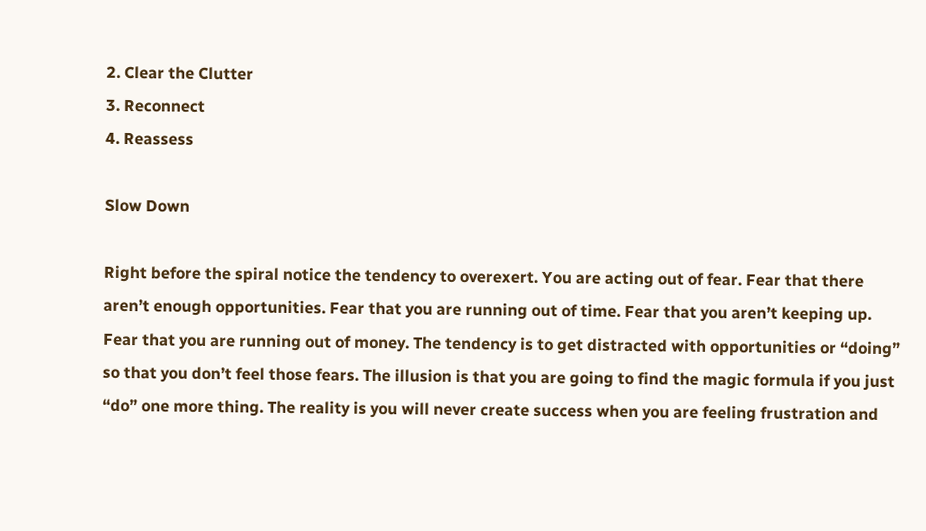2. Clear the Clutter
3. Reconnect
4. Reassess

Slow Down

Right before the spiral notice the tendency to overexert. You are acting out of fear. Fear that there aren’t enough opportunities. Fear that you are running out of time. Fear that you aren’t keeping up. Fear that you are running out of money. The tendency is to get distracted with opportunities or “doing” so that you don’t feel those fears. The illusion is that you are going to find the magic formula if you just “do” one more thing. The reality is you will never create success when you are feeling frustration and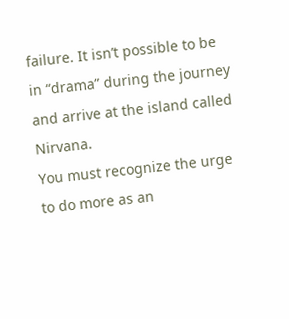failure. It isn’t possible to be in “drama” during the journey and arrive at the island called Nirvana.
You must recognize the urge to do more as an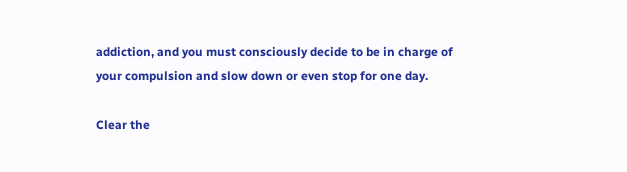addiction, and you must consciously decide to be in charge of your compulsion and slow down or even stop for one day.

Clear the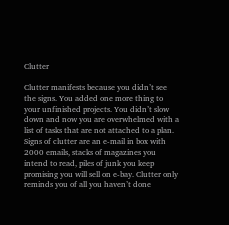Clutter

Clutter manifests because you didn’t see the signs. You added one more thing to your unfinished projects. You didn’t slow down and now you are overwhelmed with a list of tasks that are not attached to a plan. Signs of clutter are an e-mail in box with 2000 emails, stacks of magazines you intend to read, piles of junk you keep promising you will sell on e-bay. Clutter only reminds you of all you haven’t done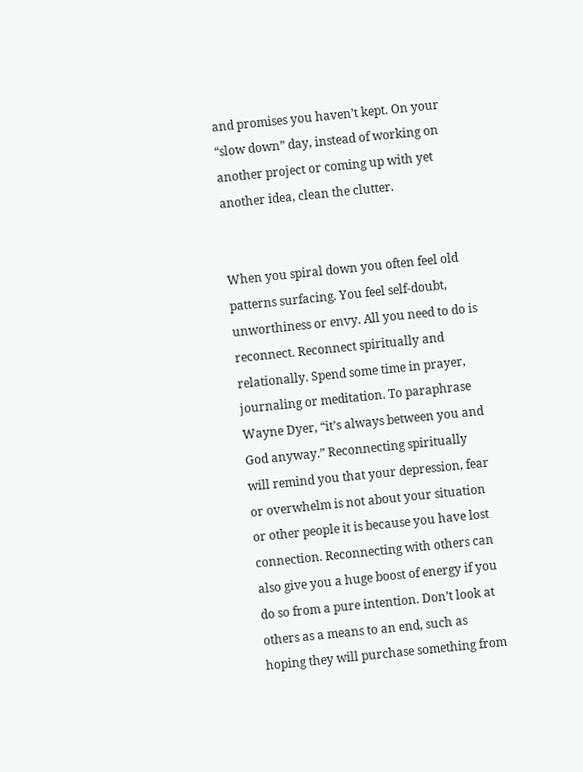and promises you haven’t kept. On your “slow down” day, instead of working on another project or coming up with yet another idea, clean the clutter.


When you spiral down you often feel old patterns surfacing. You feel self-doubt, unworthiness or envy. All you need to do is reconnect. Reconnect spiritually and relationally. Spend some time in prayer, journaling or meditation. To paraphrase Wayne Dyer, “it’s always between you and God anyway.” Reconnecting spiritually will remind you that your depression, fear or overwhelm is not about your situation or other people it is because you have lost connection. Reconnecting with others can also give you a huge boost of energy if you do so from a pure intention. Don’t look at others as a means to an end, such as hoping they will purchase something from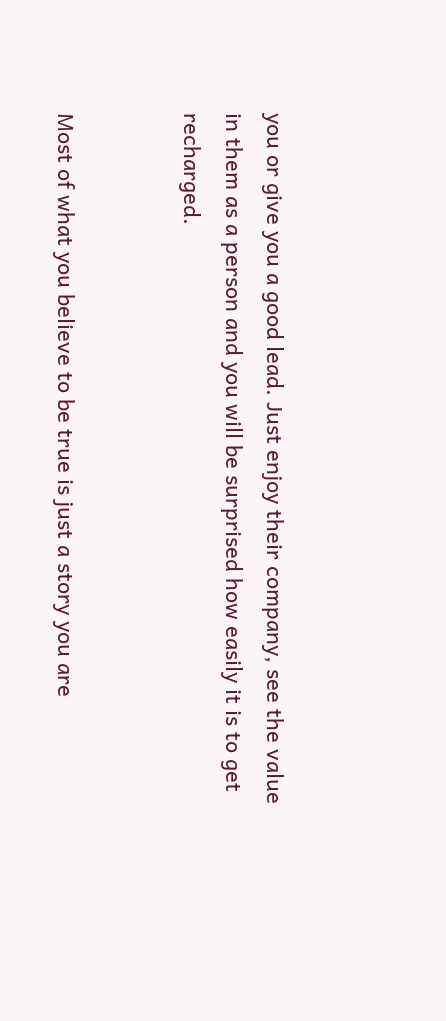you or give you a good lead. Just enjoy their company, see the value in them as a person and you will be surprised how easily it is to get recharged.


Most of what you believe to be true is just a story you are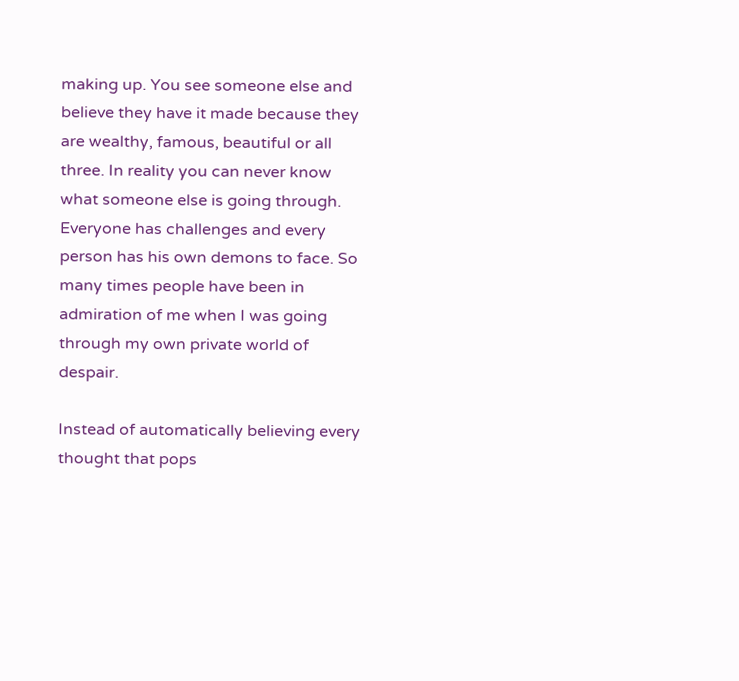making up. You see someone else and believe they have it made because they are wealthy, famous, beautiful or all three. In reality you can never know what someone else is going through. Everyone has challenges and every person has his own demons to face. So many times people have been in admiration of me when I was going through my own private world of despair.

Instead of automatically believing every thought that pops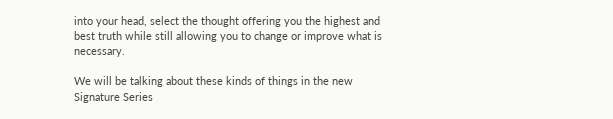into your head, select the thought offering you the highest and best truth while still allowing you to change or improve what is necessary.

We will be talking about these kinds of things in the new Signature Series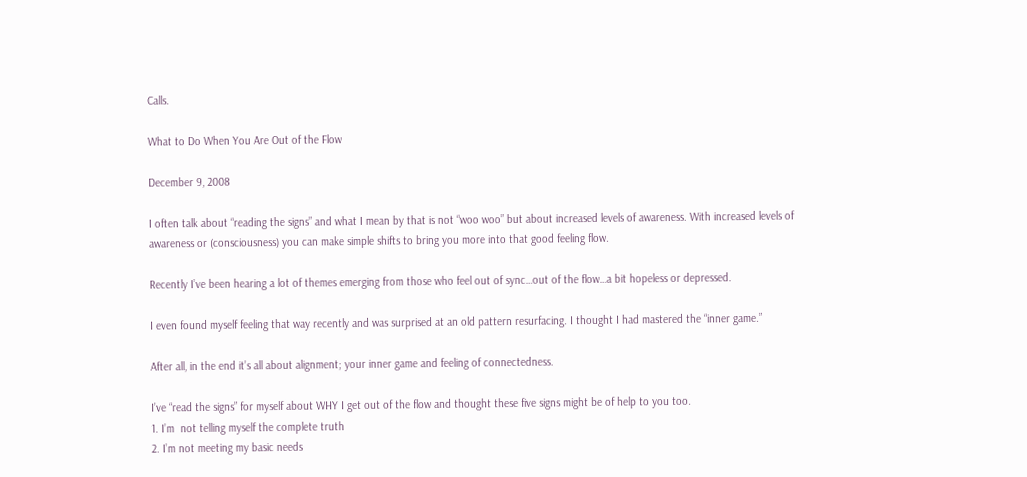Calls.

What to Do When You Are Out of the Flow

December 9, 2008

I often talk about “reading the signs” and what I mean by that is not “woo woo” but about increased levels of awareness. With increased levels of awareness or (consciousness) you can make simple shifts to bring you more into that good feeling flow.

Recently I’ve been hearing a lot of themes emerging from those who feel out of sync…out of the flow…a bit hopeless or depressed.

I even found myself feeling that way recently and was surprised at an old pattern resurfacing. I thought I had mastered the “inner game.”

After all, in the end it’s all about alignment; your inner game and feeling of connectedness.

I’ve “read the signs” for myself about WHY I get out of the flow and thought these five signs might be of help to you too.
1. I’m  not telling myself the complete truth
2. I’m not meeting my basic needs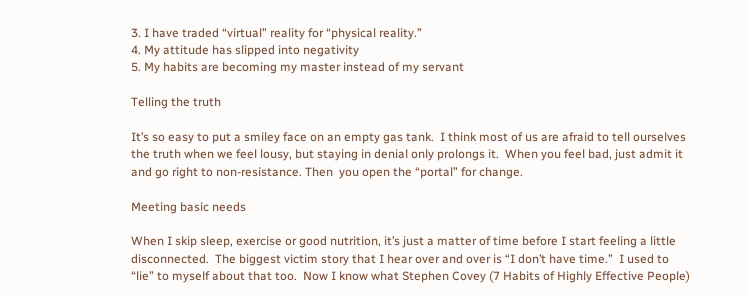3. I have traded “virtual” reality for “physical reality.”
4. My attitude has slipped into negativity
5. My habits are becoming my master instead of my servant

Telling the truth

It’s so easy to put a smiley face on an empty gas tank.  I think most of us are afraid to tell ourselves the truth when we feel lousy, but staying in denial only prolongs it.  When you feel bad, just admit it and go right to non-resistance. Then  you open the “portal” for change.

Meeting basic needs

When I skip sleep, exercise or good nutrition, it’s just a matter of time before I start feeling a little disconnected.  The biggest victim story that I hear over and over is “I don’t have time.”  I used to “lie” to myself about that too.  Now I know what Stephen Covey (7 Habits of Highly Effective People)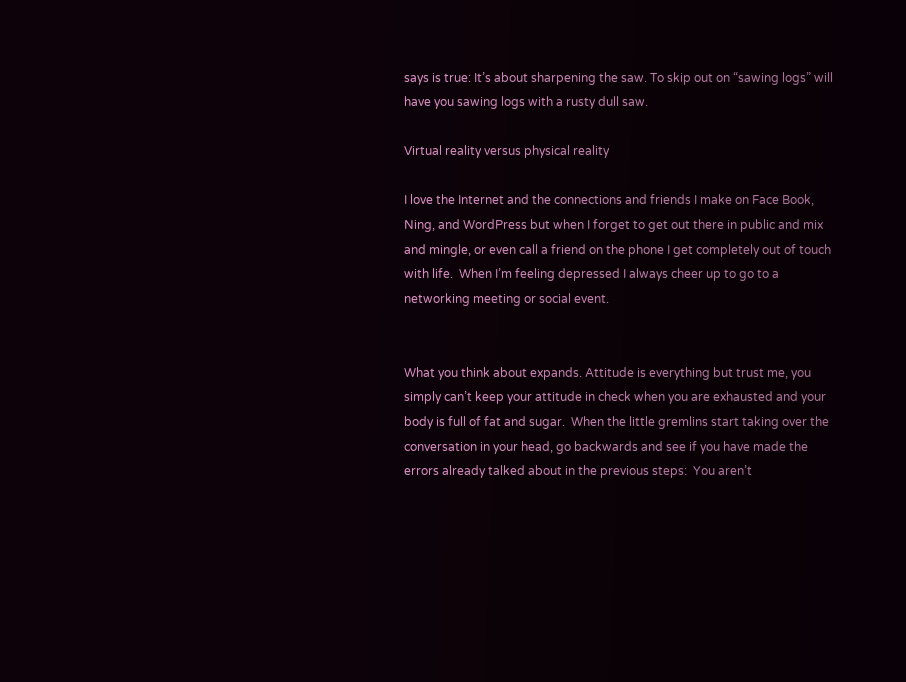says is true: It’s about sharpening the saw. To skip out on “sawing logs” will have you sawing logs with a rusty dull saw.

Virtual reality versus physical reality

I love the Internet and the connections and friends I make on Face Book, Ning, and WordPress but when I forget to get out there in public and mix and mingle, or even call a friend on the phone I get completely out of touch with life.  When I’m feeling depressed I always cheer up to go to a networking meeting or social event.


What you think about expands. Attitude is everything but trust me, you simply can’t keep your attitude in check when you are exhausted and your body is full of fat and sugar.  When the little gremlins start taking over the conversation in your head, go backwards and see if you have made the errors already talked about in the previous steps:  You aren’t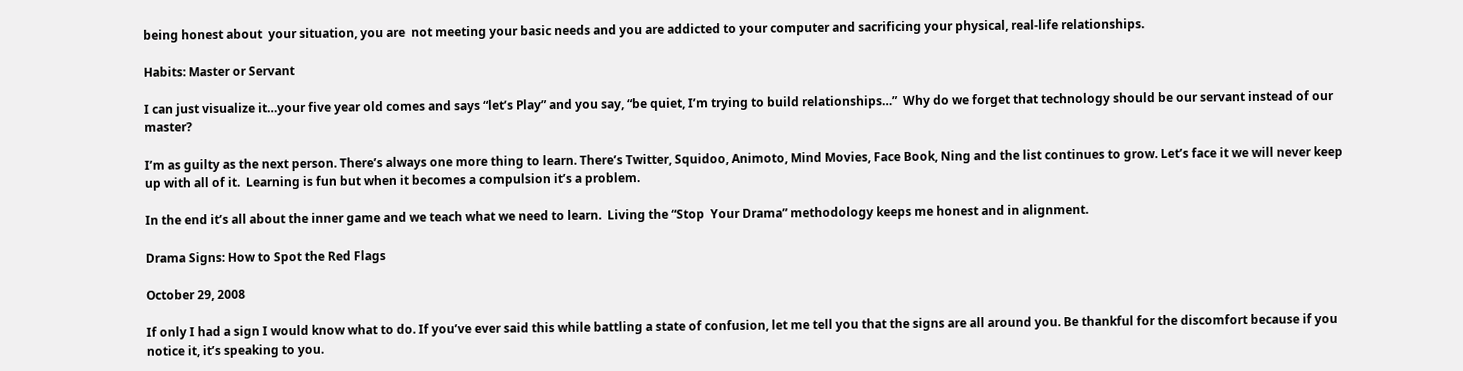being honest about  your situation, you are  not meeting your basic needs and you are addicted to your computer and sacrificing your physical, real-life relationships.

Habits: Master or Servant

I can just visualize it…your five year old comes and says “let’s Play” and you say, “be quiet, I’m trying to build relationships…”  Why do we forget that technology should be our servant instead of our master?

I’m as guilty as the next person. There’s always one more thing to learn. There’s Twitter, Squidoo, Animoto, Mind Movies, Face Book, Ning and the list continues to grow. Let’s face it we will never keep up with all of it.  Learning is fun but when it becomes a compulsion it’s a problem.

In the end it’s all about the inner game and we teach what we need to learn.  Living the “Stop  Your Drama” methodology keeps me honest and in alignment.

Drama Signs: How to Spot the Red Flags

October 29, 2008

If only I had a sign I would know what to do. If you’ve ever said this while battling a state of confusion, let me tell you that the signs are all around you. Be thankful for the discomfort because if you notice it, it’s speaking to you.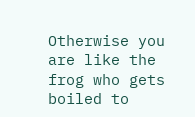Otherwise you are like the frog who gets boiled to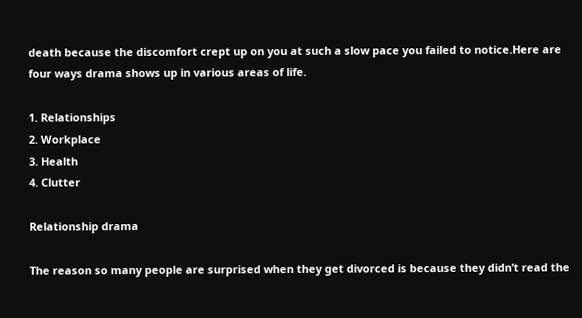death because the discomfort crept up on you at such a slow pace you failed to notice.Here are four ways drama shows up in various areas of life.

1. Relationships
2. Workplace
3. Health
4. Clutter

Relationship drama

The reason so many people are surprised when they get divorced is because they didn’t read the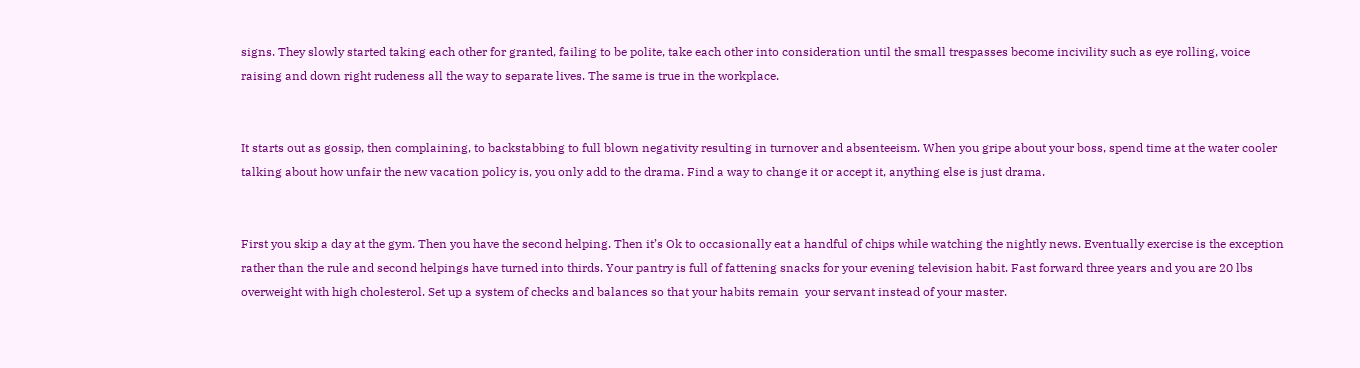signs. They slowly started taking each other for granted, failing to be polite, take each other into consideration until the small trespasses become incivility such as eye rolling, voice raising and down right rudeness all the way to separate lives. The same is true in the workplace.


It starts out as gossip, then complaining, to backstabbing to full blown negativity resulting in turnover and absenteeism. When you gripe about your boss, spend time at the water cooler talking about how unfair the new vacation policy is, you only add to the drama. Find a way to change it or accept it, anything else is just drama.


First you skip a day at the gym. Then you have the second helping. Then it’s Ok to occasionally eat a handful of chips while watching the nightly news. Eventually exercise is the exception rather than the rule and second helpings have turned into thirds. Your pantry is full of fattening snacks for your evening television habit. Fast forward three years and you are 20 lbs overweight with high cholesterol. Set up a system of checks and balances so that your habits remain  your servant instead of your master.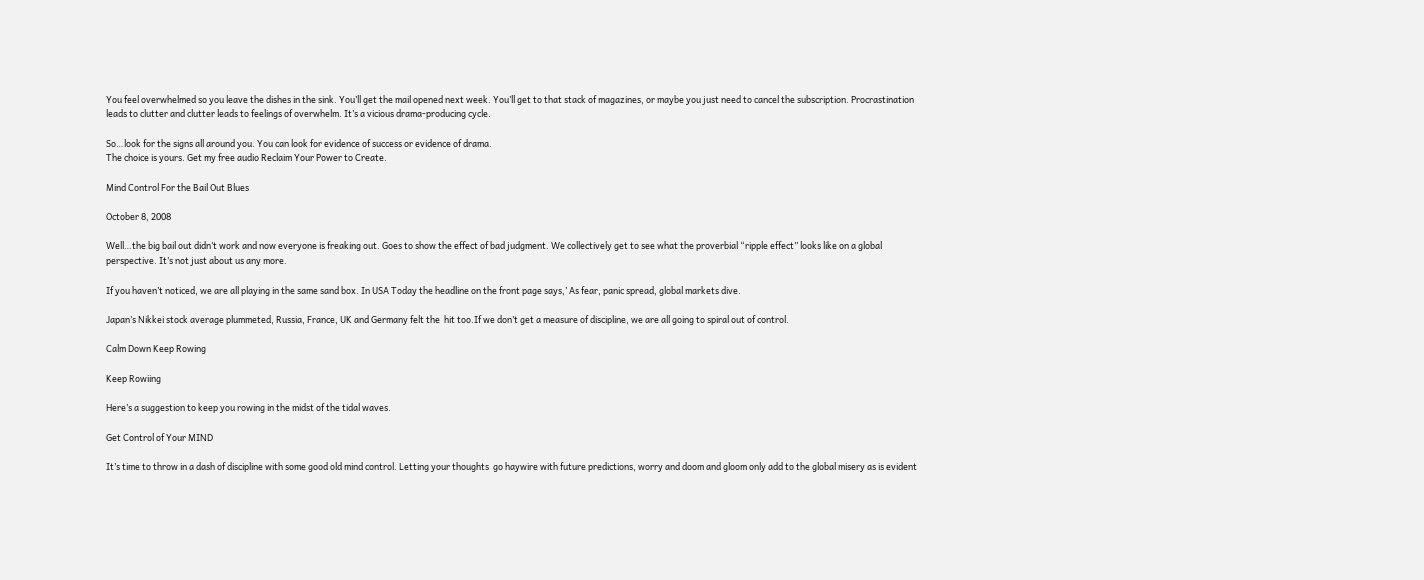You feel overwhelmed so you leave the dishes in the sink. You’ll get the mail opened next week. You’ll get to that stack of magazines, or maybe you just need to cancel the subscription. Procrastination leads to clutter and clutter leads to feelings of overwhelm. It’s a vicious drama-producing cycle.

So…look for the signs all around you. You can look for evidence of success or evidence of drama.
The choice is yours. Get my free audio Reclaim Your Power to Create.

Mind Control For the Bail Out Blues

October 8, 2008

Well…the big bail out didn’t work and now everyone is freaking out. Goes to show the effect of bad judgment. We collectively get to see what the proverbial “ripple effect” looks like on a global perspective. It’s not just about us any more.

If you haven’t noticed, we are all playing in the same sand box. In USA Today the headline on the front page says,’ As fear, panic spread, global markets dive.

Japan’s Nikkei stock average plummeted, Russia, France, UK and Germany felt the  hit too.If we don’t get a measure of discipline, we are all going to spiral out of control.

Calm Down Keep Rowing

Keep Rowiing

Here’s a suggestion to keep you rowing in the midst of the tidal waves.

Get Control of Your MIND

It’s time to throw in a dash of discipline with some good old mind control. Letting your thoughts  go haywire with future predictions, worry and doom and gloom only add to the global misery as is evident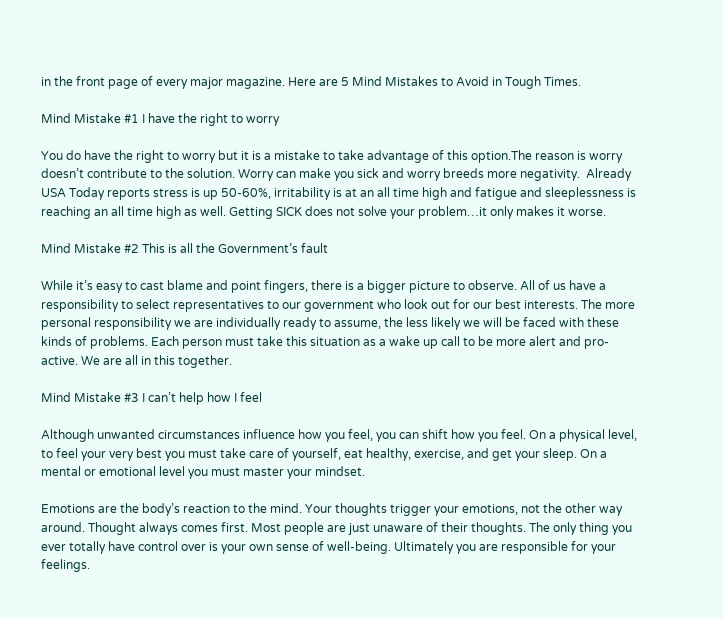in the front page of every major magazine. Here are 5 Mind Mistakes to Avoid in Tough Times.

Mind Mistake #1 I have the right to worry

You do have the right to worry but it is a mistake to take advantage of this option.The reason is worry doesn’t contribute to the solution. Worry can make you sick and worry breeds more negativity.  Already USA Today reports stress is up 50-60%, irritability is at an all time high and fatigue and sleeplessness is reaching an all time high as well. Getting SICK does not solve your problem…it only makes it worse.

Mind Mistake #2 This is all the Government’s fault

While it’s easy to cast blame and point fingers, there is a bigger picture to observe. All of us have a responsibility to select representatives to our government who look out for our best interests. The more personal responsibility we are individually ready to assume, the less likely we will be faced with these kinds of problems. Each person must take this situation as a wake up call to be more alert and pro-active. We are all in this together.

Mind Mistake #3 I can’t help how I feel

Although unwanted circumstances influence how you feel, you can shift how you feel. On a physical level, to feel your very best you must take care of yourself, eat healthy, exercise, and get your sleep. On a mental or emotional level you must master your mindset.

Emotions are the body’s reaction to the mind. Your thoughts trigger your emotions, not the other way around. Thought always comes first. Most people are just unaware of their thoughts. The only thing you ever totally have control over is your own sense of well-being. Ultimately you are responsible for your feelings.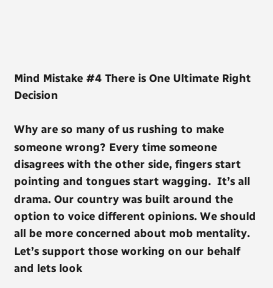Mind Mistake #4 There is One Ultimate Right Decision

Why are so many of us rushing to make someone wrong? Every time someone disagrees with the other side, fingers start pointing and tongues start wagging.  It’s all drama. Our country was built around the option to voice different opinions. We should all be more concerned about mob mentality. Let’s support those working on our behalf and lets look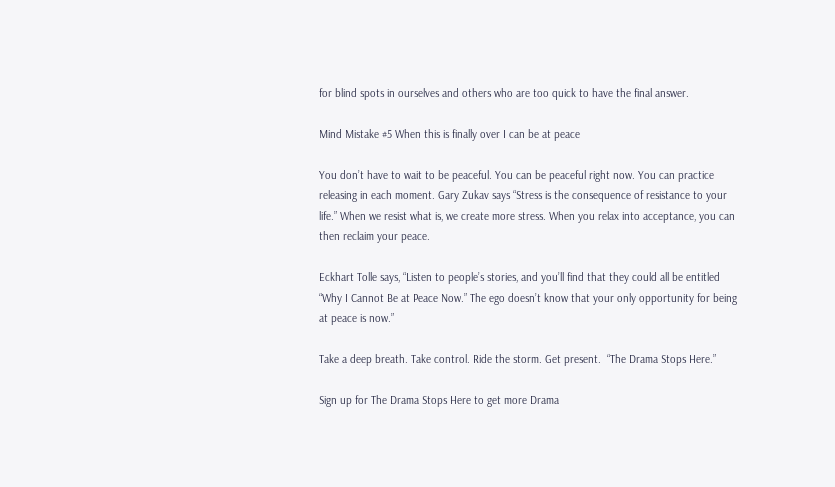for blind spots in ourselves and others who are too quick to have the final answer.

Mind Mistake #5 When this is finally over I can be at peace

You don’t have to wait to be peaceful. You can be peaceful right now. You can practice releasing in each moment. Gary Zukav says “Stress is the consequence of resistance to your life.” When we resist what is, we create more stress. When you relax into acceptance, you can then reclaim your peace.

Eckhart Tolle says, “Listen to people’s stories, and you’ll find that they could all be entitled “Why I Cannot Be at Peace Now.” The ego doesn’t know that your only opportunity for being at peace is now.”

Take a deep breath. Take control. Ride the storm. Get present.  “The Drama Stops Here.”

Sign up for The Drama Stops Here to get more Drama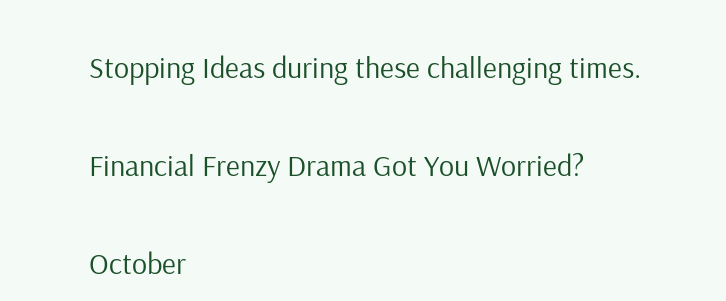Stopping Ideas during these challenging times.

Financial Frenzy Drama Got You Worried?

October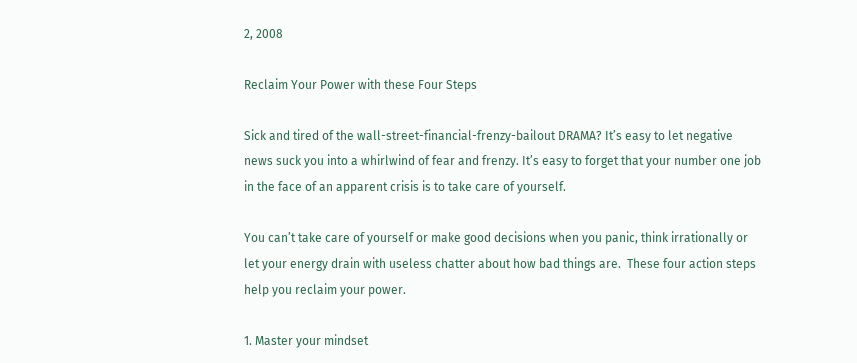2, 2008

Reclaim Your Power with these Four Steps

Sick and tired of the wall-street-financial-frenzy-bailout DRAMA? It’s easy to let negative news suck you into a whirlwind of fear and frenzy. It’s easy to forget that your number one job in the face of an apparent crisis is to take care of yourself.

You can’t take care of yourself or make good decisions when you panic, think irrationally or let your energy drain with useless chatter about how bad things are.  These four action steps help you reclaim your power.

1. Master your mindset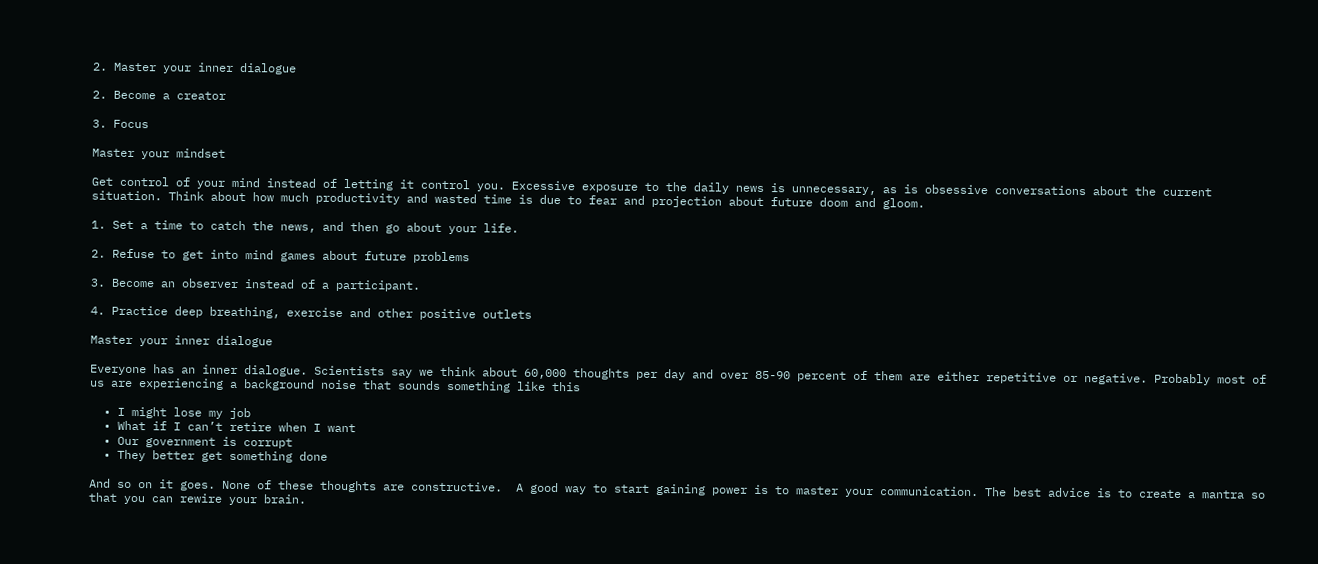2. Master your inner dialogue

2. Become a creator

3. Focus

Master your mindset

Get control of your mind instead of letting it control you. Excessive exposure to the daily news is unnecessary, as is obsessive conversations about the current situation. Think about how much productivity and wasted time is due to fear and projection about future doom and gloom.

1. Set a time to catch the news, and then go about your life.

2. Refuse to get into mind games about future problems

3. Become an observer instead of a participant.

4. Practice deep breathing, exercise and other positive outlets

Master your inner dialogue

Everyone has an inner dialogue. Scientists say we think about 60,000 thoughts per day and over 85-90 percent of them are either repetitive or negative. Probably most of us are experiencing a background noise that sounds something like this

  • I might lose my job
  • What if I can’t retire when I want
  • Our government is corrupt
  • They better get something done

And so on it goes. None of these thoughts are constructive.  A good way to start gaining power is to master your communication. The best advice is to create a mantra so that you can rewire your brain.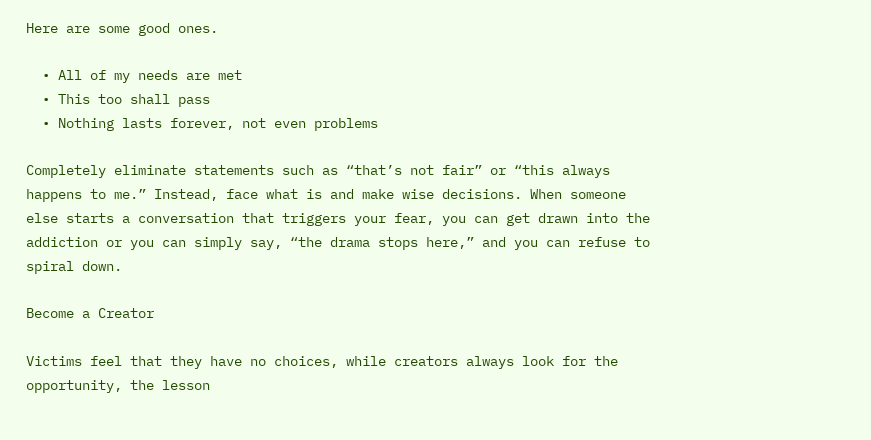Here are some good ones.

  • All of my needs are met
  • This too shall pass
  • Nothing lasts forever, not even problems

Completely eliminate statements such as “that’s not fair” or “this always happens to me.” Instead, face what is and make wise decisions. When someone else starts a conversation that triggers your fear, you can get drawn into the addiction or you can simply say, “the drama stops here,” and you can refuse to spiral down.

Become a Creator

Victims feel that they have no choices, while creators always look for the opportunity, the lesson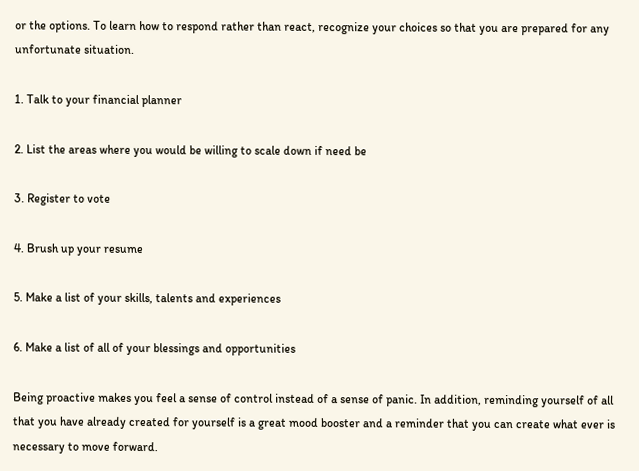or the options. To learn how to respond rather than react, recognize your choices so that you are prepared for any unfortunate situation.

1. Talk to your financial planner

2. List the areas where you would be willing to scale down if need be

3. Register to vote

4. Brush up your resume

5. Make a list of your skills, talents and experiences

6. Make a list of all of your blessings and opportunities

Being proactive makes you feel a sense of control instead of a sense of panic. In addition, reminding yourself of all that you have already created for yourself is a great mood booster and a reminder that you can create what ever is necessary to move forward.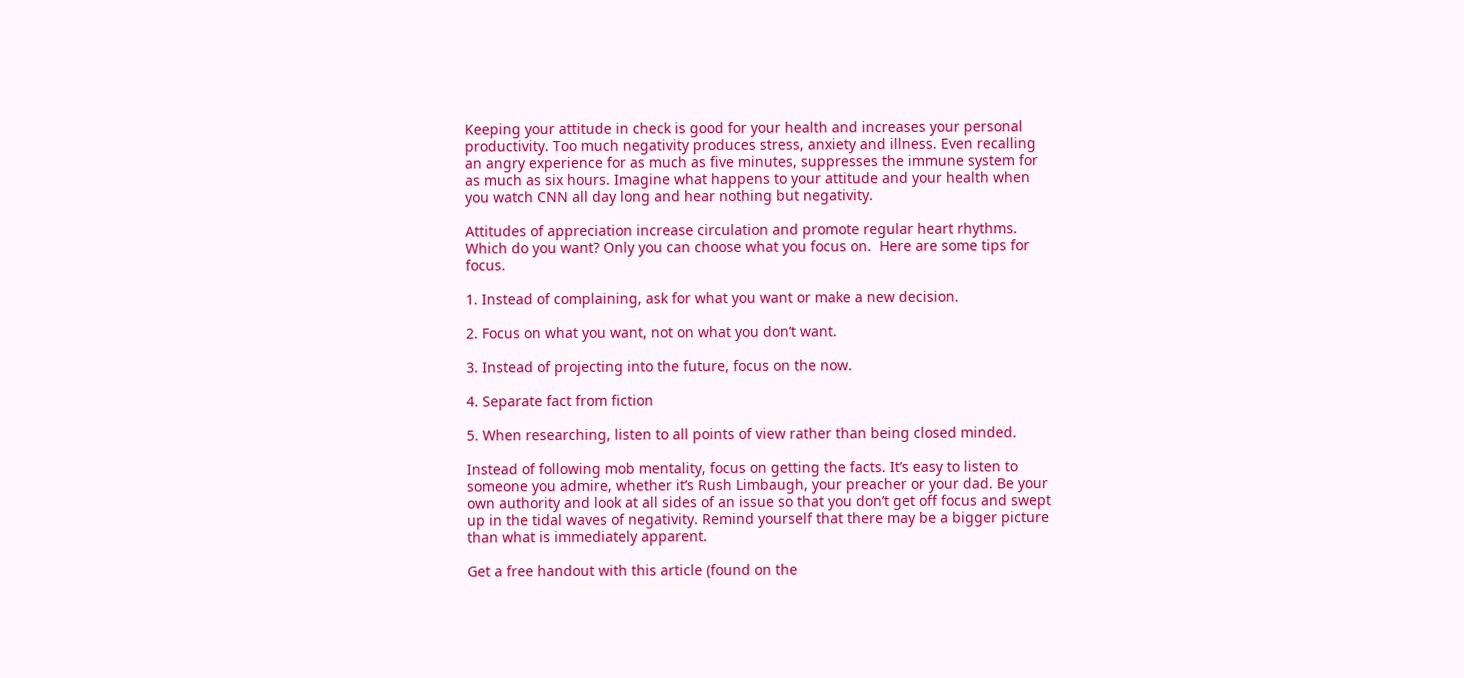Keeping your attitude in check is good for your health and increases your personal productivity. Too much negativity produces stress, anxiety and illness. Even recalling an angry experience for as much as five minutes, suppresses the immune system for as much as six hours. Imagine what happens to your attitude and your health when you watch CNN all day long and hear nothing but negativity.

Attitudes of appreciation increase circulation and promote regular heart rhythms. Which do you want? Only you can choose what you focus on.  Here are some tips for focus.

1. Instead of complaining, ask for what you want or make a new decision.

2. Focus on what you want, not on what you don’t want.

3. Instead of projecting into the future, focus on the now.

4. Separate fact from fiction

5. When researching, listen to all points of view rather than being closed minded.

Instead of following mob mentality, focus on getting the facts. It’s easy to listen to someone you admire, whether it’s Rush Limbaugh, your preacher or your dad. Be your own authority and look at all sides of an issue so that you don’t get off focus and swept up in the tidal waves of negativity. Remind yourself that there may be a bigger picture than what is immediately apparent.

Get a free handout with this article (found on the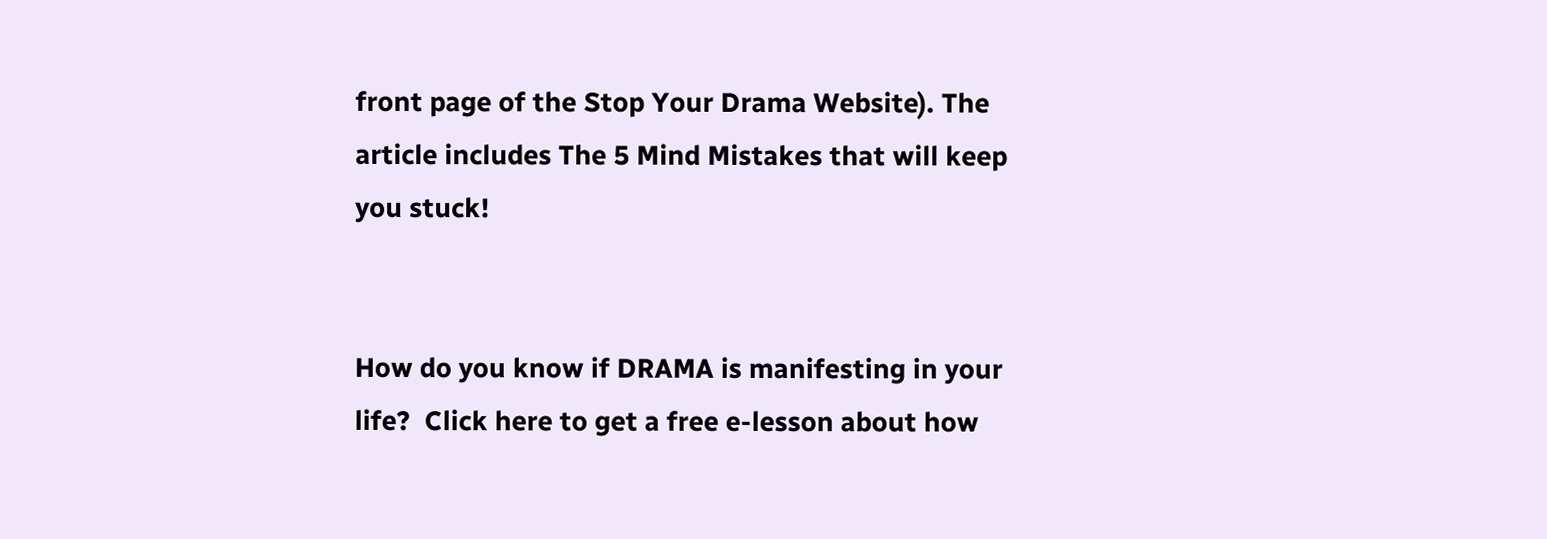front page of the Stop Your Drama Website). The article includes The 5 Mind Mistakes that will keep you stuck!


How do you know if DRAMA is manifesting in your life?  Click here to get a free e-lesson about how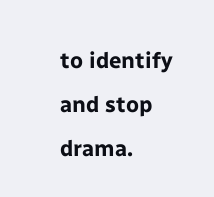to identify and stop drama.